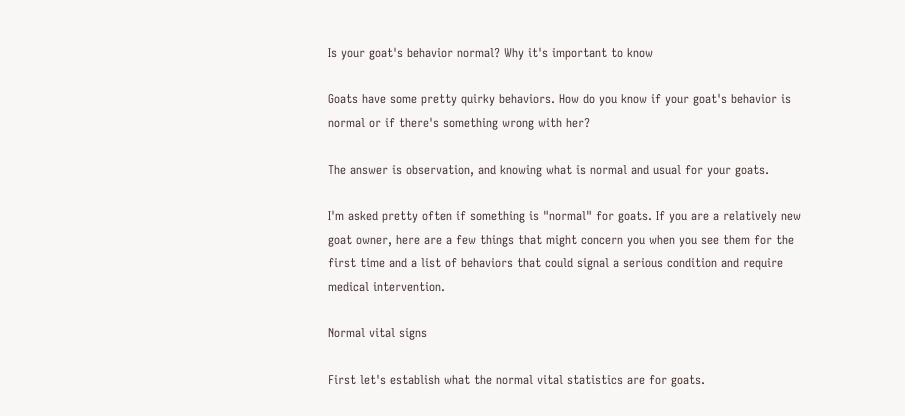Is your goat's behavior normal? Why it's important to know

Goats have some pretty quirky behaviors. How do you know if your goat's behavior is normal or if there's something wrong with her?

The answer is observation, and knowing what is normal and usual for your goats.

I'm asked pretty often if something is "normal" for goats. If you are a relatively new goat owner, here are a few things that might concern you when you see them for the first time and a list of behaviors that could signal a serious condition and require medical intervention.

Normal vital signs

First let's establish what the normal vital statistics are for goats.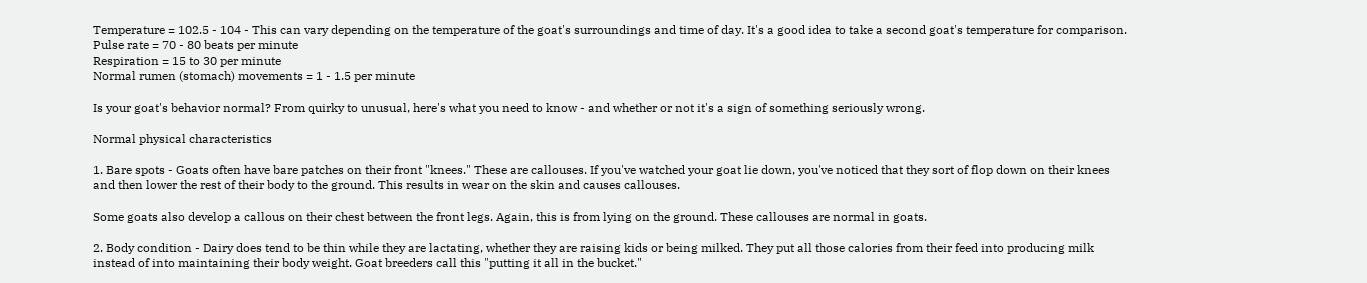Temperature = 102.5 - 104 - This can vary depending on the temperature of the goat's surroundings and time of day. It's a good idea to take a second goat's temperature for comparison.
Pulse rate = 70 - 80 beats per minute
Respiration = 15 to 30 per minute
Normal rumen (stomach) movements = 1 - 1.5 per minute

Is your goat's behavior normal? From quirky to unusual, here's what you need to know - and whether or not it's a sign of something seriously wrong.

Normal physical characteristics

1. Bare spots - Goats often have bare patches on their front "knees." These are callouses. If you've watched your goat lie down, you've noticed that they sort of flop down on their knees and then lower the rest of their body to the ground. This results in wear on the skin and causes callouses.

Some goats also develop a callous on their chest between the front legs. Again, this is from lying on the ground. These callouses are normal in goats.

2. Body condition - Dairy does tend to be thin while they are lactating, whether they are raising kids or being milked. They put all those calories from their feed into producing milk instead of into maintaining their body weight. Goat breeders call this "putting it all in the bucket."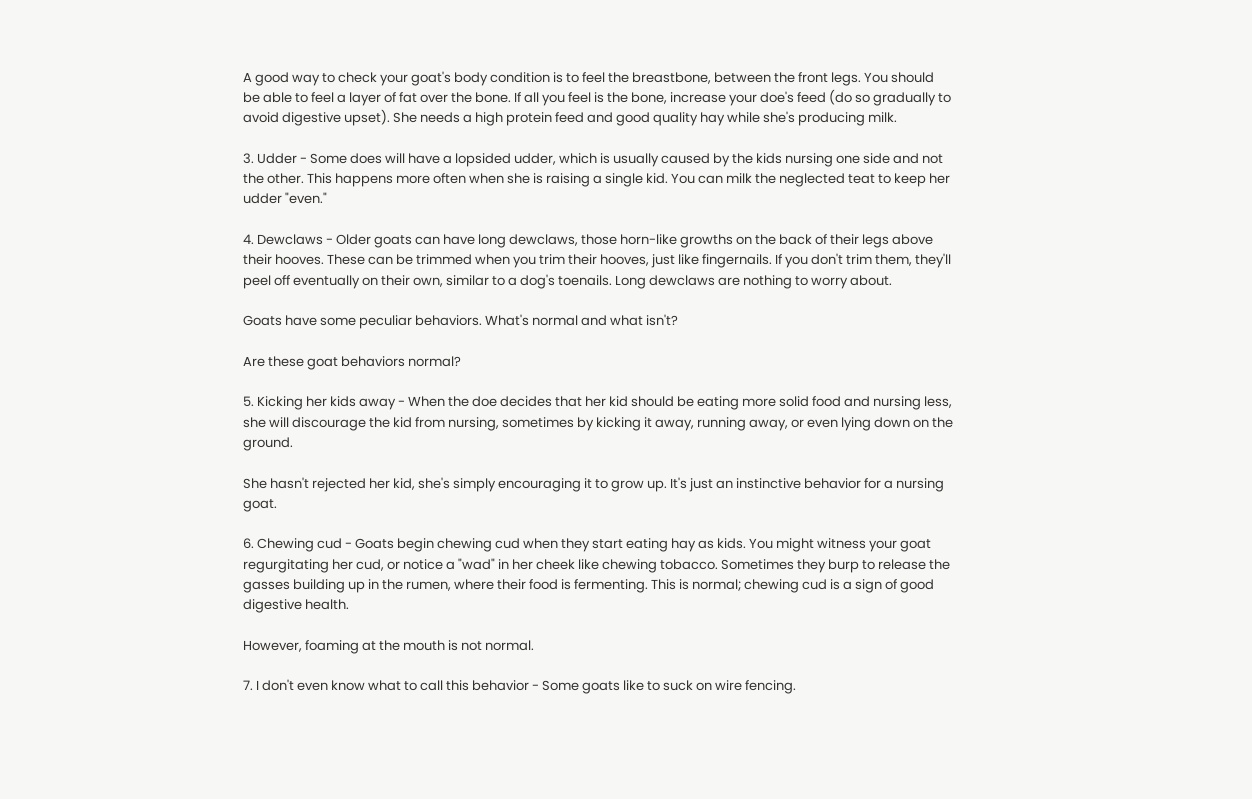A good way to check your goat's body condition is to feel the breastbone, between the front legs. You should be able to feel a layer of fat over the bone. If all you feel is the bone, increase your doe's feed (do so gradually to avoid digestive upset). She needs a high protein feed and good quality hay while she's producing milk.

3. Udder - Some does will have a lopsided udder, which is usually caused by the kids nursing one side and not the other. This happens more often when she is raising a single kid. You can milk the neglected teat to keep her udder "even."

4. Dewclaws - Older goats can have long dewclaws, those horn-like growths on the back of their legs above their hooves. These can be trimmed when you trim their hooves, just like fingernails. If you don't trim them, they'll peel off eventually on their own, similar to a dog's toenails. Long dewclaws are nothing to worry about.

Goats have some peculiar behaviors. What's normal and what isn't?

Are these goat behaviors normal?

5. Kicking her kids away - When the doe decides that her kid should be eating more solid food and nursing less, she will discourage the kid from nursing, sometimes by kicking it away, running away, or even lying down on the ground.

She hasn't rejected her kid, she's simply encouraging it to grow up. It's just an instinctive behavior for a nursing goat.

6. Chewing cud - Goats begin chewing cud when they start eating hay as kids. You might witness your goat regurgitating her cud, or notice a "wad" in her cheek like chewing tobacco. Sometimes they burp to release the gasses building up in the rumen, where their food is fermenting. This is normal; chewing cud is a sign of good digestive health.

However, foaming at the mouth is not normal.

7. I don't even know what to call this behavior - Some goats like to suck on wire fencing.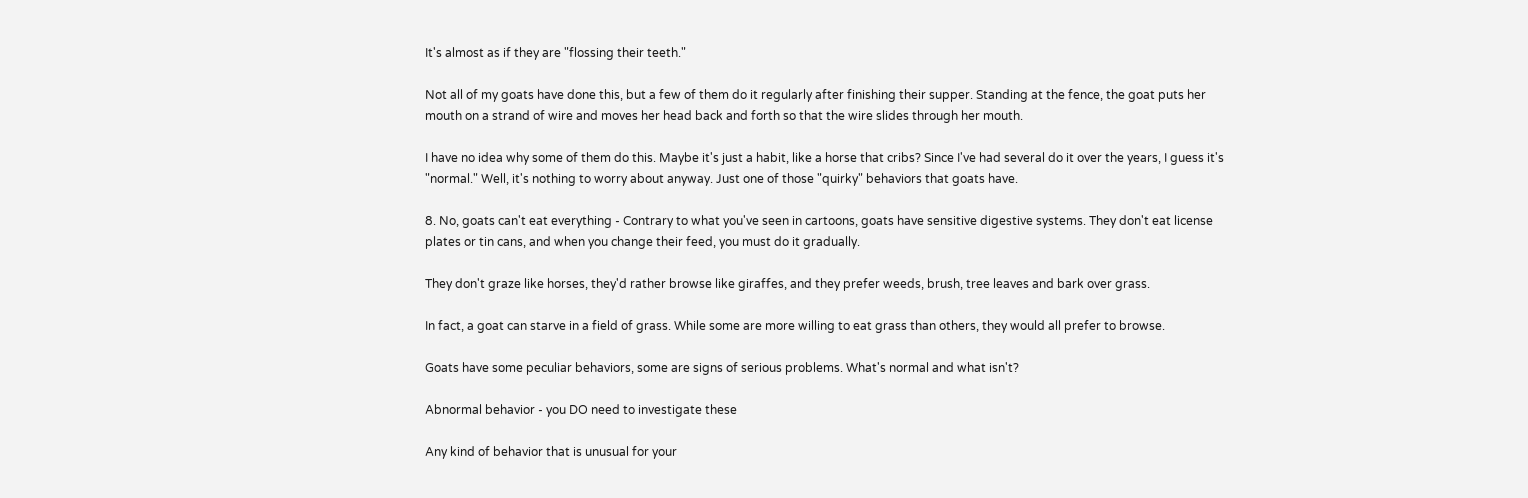It's almost as if they are "flossing their teeth."

Not all of my goats have done this, but a few of them do it regularly after finishing their supper. Standing at the fence, the goat puts her mouth on a strand of wire and moves her head back and forth so that the wire slides through her mouth.

I have no idea why some of them do this. Maybe it's just a habit, like a horse that cribs? Since I've had several do it over the years, I guess it's "normal." Well, it's nothing to worry about anyway. Just one of those "quirky" behaviors that goats have.

8. No, goats can't eat everything - Contrary to what you've seen in cartoons, goats have sensitive digestive systems. They don't eat license plates or tin cans, and when you change their feed, you must do it gradually.

They don't graze like horses, they'd rather browse like giraffes, and they prefer weeds, brush, tree leaves and bark over grass.

In fact, a goat can starve in a field of grass. While some are more willing to eat grass than others, they would all prefer to browse.

Goats have some peculiar behaviors, some are signs of serious problems. What's normal and what isn't?

Abnormal behavior - you DO need to investigate these

Any kind of behavior that is unusual for your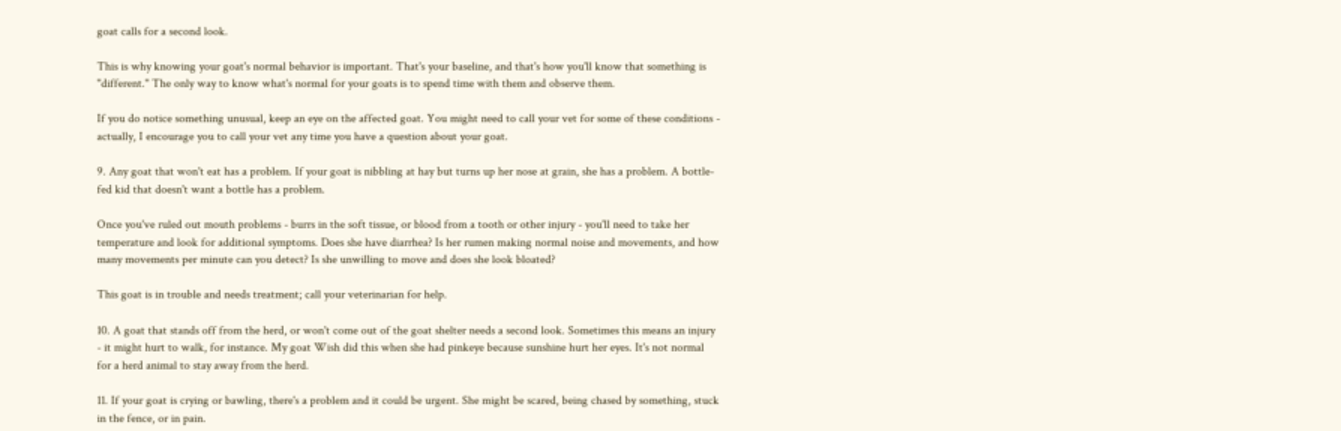goat calls for a second look.

This is why knowing your goat's normal behavior is important. That's your baseline, and that's how you'll know that something is "different." The only way to know what's normal for your goats is to spend time with them and observe them.

If you do notice something unusual, keep an eye on the affected goat. You might need to call your vet for some of these conditions - actually, I encourage you to call your vet any time you have a question about your goat.

9. Any goat that won't eat has a problem. If your goat is nibbling at hay but turns up her nose at grain, she has a problem. A bottle-fed kid that doesn't want a bottle has a problem.

Once you've ruled out mouth problems - burrs in the soft tissue, or blood from a tooth or other injury - you'll need to take her temperature and look for additional symptoms. Does she have diarrhea? Is her rumen making normal noise and movements, and how many movements per minute can you detect? Is she unwilling to move and does she look bloated?

This goat is in trouble and needs treatment; call your veterinarian for help.

10. A goat that stands off from the herd, or won't come out of the goat shelter needs a second look. Sometimes this means an injury - it might hurt to walk, for instance. My goat Wish did this when she had pinkeye because sunshine hurt her eyes. It's not normal for a herd animal to stay away from the herd.

11. If your goat is crying or bawling, there's a problem and it could be urgent. She might be scared, being chased by something, stuck in the fence, or in pain.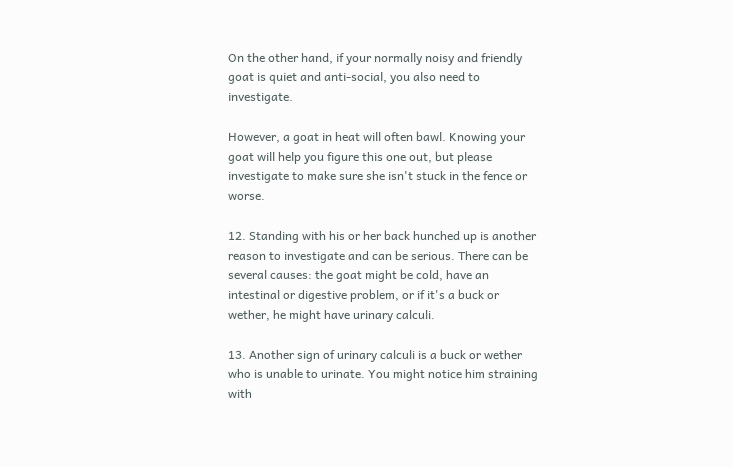On the other hand, if your normally noisy and friendly goat is quiet and anti-social, you also need to investigate.

However, a goat in heat will often bawl. Knowing your goat will help you figure this one out, but please investigate to make sure she isn't stuck in the fence or worse.

12. Standing with his or her back hunched up is another reason to investigate and can be serious. There can be several causes: the goat might be cold, have an intestinal or digestive problem, or if it's a buck or wether, he might have urinary calculi.

13. Another sign of urinary calculi is a buck or wether who is unable to urinate. You might notice him straining with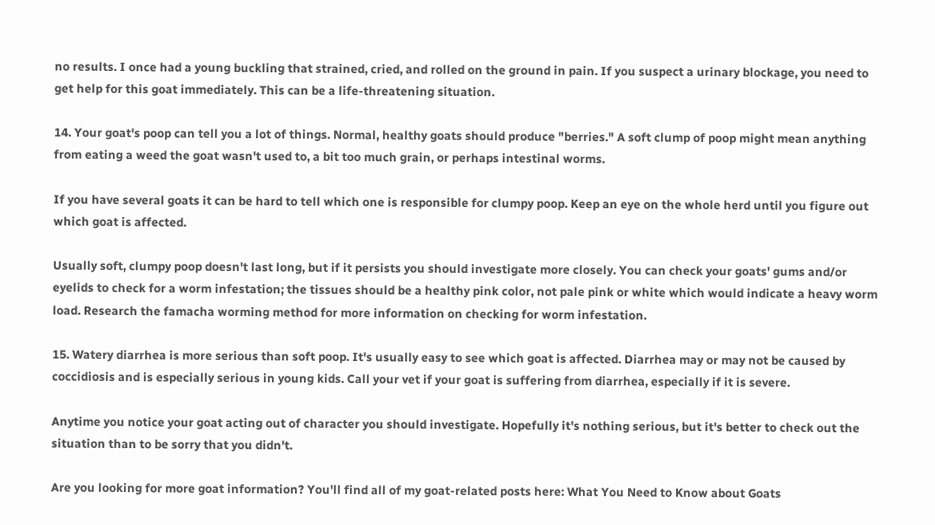no results. I once had a young buckling that strained, cried, and rolled on the ground in pain. If you suspect a urinary blockage, you need to get help for this goat immediately. This can be a life-threatening situation.

14. Your goat's poop can tell you a lot of things. Normal, healthy goats should produce "berries." A soft clump of poop might mean anything from eating a weed the goat wasn't used to, a bit too much grain, or perhaps intestinal worms.

If you have several goats it can be hard to tell which one is responsible for clumpy poop. Keep an eye on the whole herd until you figure out which goat is affected.

Usually soft, clumpy poop doesn't last long, but if it persists you should investigate more closely. You can check your goats' gums and/or eyelids to check for a worm infestation; the tissues should be a healthy pink color, not pale pink or white which would indicate a heavy worm load. Research the famacha worming method for more information on checking for worm infestation.

15. Watery diarrhea is more serious than soft poop. It's usually easy to see which goat is affected. Diarrhea may or may not be caused by coccidiosis and is especially serious in young kids. Call your vet if your goat is suffering from diarrhea, especially if it is severe.

Anytime you notice your goat acting out of character you should investigate. Hopefully it's nothing serious, but it's better to check out the situation than to be sorry that you didn't.

Are you looking for more goat information? You'll find all of my goat-related posts here: What You Need to Know about Goats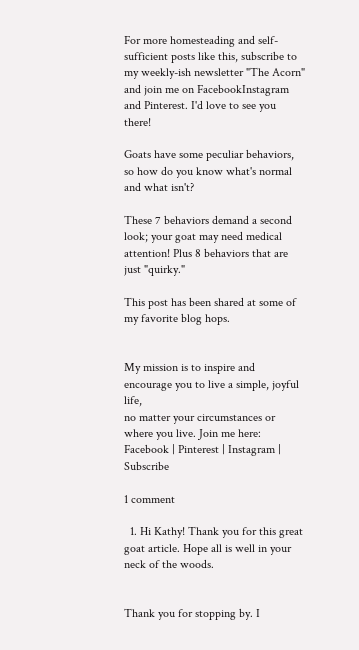For more homesteading and self-sufficient posts like this, subscribe to my weekly-ish newsletter "The Acorn" and join me on FacebookInstagram and Pinterest. I'd love to see you there!

Goats have some peculiar behaviors, so how do you know what's normal and what isn't?

These 7 behaviors demand a second look; your goat may need medical attention! Plus 8 behaviors that are just "quirky."

This post has been shared at some of my favorite blog hops.


My mission is to inspire and encourage you to live a simple, joyful life,
no matter your circumstances or where you live. Join me here:
Facebook | Pinterest | Instagram | Subscribe

1 comment

  1. Hi Kathy! Thank you for this great goat article. Hope all is well in your neck of the woods.


Thank you for stopping by. I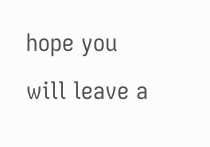hope you will leave a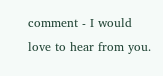comment - I would love to hear from you.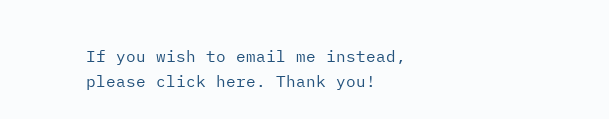If you wish to email me instead, please click here. Thank you!